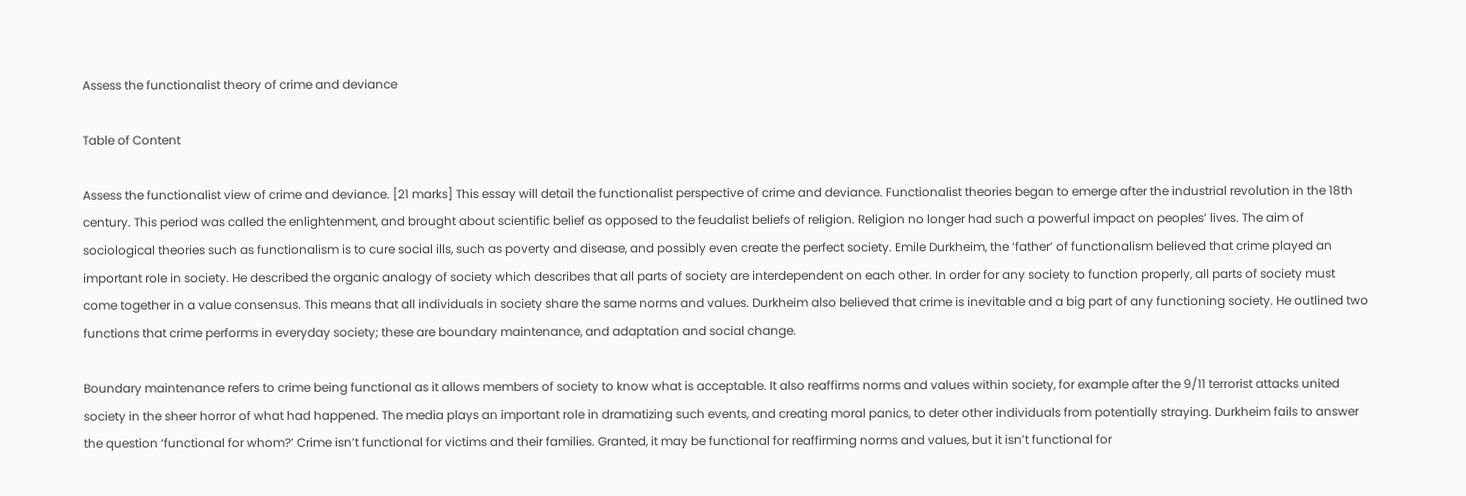Assess the functionalist theory of crime and deviance

Table of Content

Assess the functionalist view of crime and deviance. [21 marks] This essay will detail the functionalist perspective of crime and deviance. Functionalist theories began to emerge after the industrial revolution in the 18th century. This period was called the enlightenment, and brought about scientific belief as opposed to the feudalist beliefs of religion. Religion no longer had such a powerful impact on peoples’ lives. The aim of sociological theories such as functionalism is to cure social ills, such as poverty and disease, and possibly even create the perfect society. Emile Durkheim, the ‘father’ of functionalism believed that crime played an important role in society. He described the organic analogy of society which describes that all parts of society are interdependent on each other. In order for any society to function properly, all parts of society must come together in a value consensus. This means that all individuals in society share the same norms and values. Durkheim also believed that crime is inevitable and a big part of any functioning society. He outlined two functions that crime performs in everyday society; these are boundary maintenance, and adaptation and social change.

Boundary maintenance refers to crime being functional as it allows members of society to know what is acceptable. It also reaffirms norms and values within society, for example after the 9/11 terrorist attacks united society in the sheer horror of what had happened. The media plays an important role in dramatizing such events, and creating moral panics, to deter other individuals from potentially straying. Durkheim fails to answer the question ‘functional for whom?’ Crime isn’t functional for victims and their families. Granted, it may be functional for reaffirming norms and values, but it isn’t functional for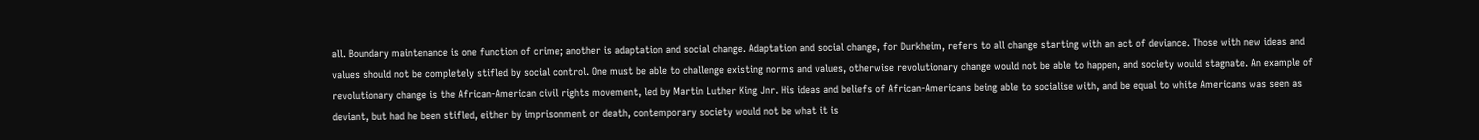all. Boundary maintenance is one function of crime; another is adaptation and social change. Adaptation and social change, for Durkheim, refers to all change starting with an act of deviance. Those with new ideas and values should not be completely stifled by social control. One must be able to challenge existing norms and values, otherwise revolutionary change would not be able to happen, and society would stagnate. An example of revolutionary change is the African-American civil rights movement, led by Martin Luther King Jnr. His ideas and beliefs of African-Americans being able to socialise with, and be equal to white Americans was seen as deviant, but had he been stifled, either by imprisonment or death, contemporary society would not be what it is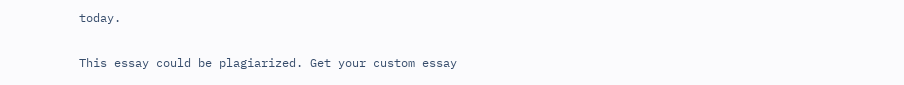today.

This essay could be plagiarized. Get your custom essay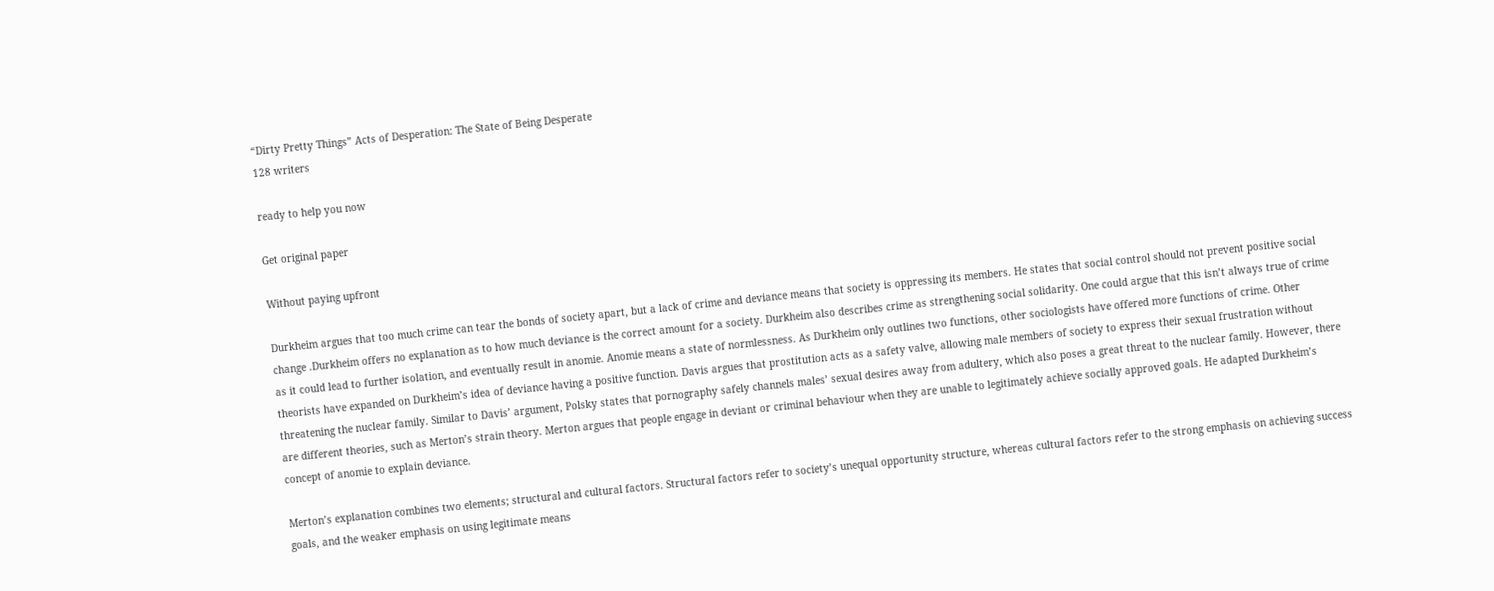“Dirty Pretty Things” Acts of Desperation: The State of Being Desperate
128 writers

ready to help you now

Get original paper

Without paying upfront

Durkheim argues that too much crime can tear the bonds of society apart, but a lack of crime and deviance means that society is oppressing its members. He states that social control should not prevent positive social change .Durkheim offers no explanation as to how much deviance is the correct amount for a society. Durkheim also describes crime as strengthening social solidarity. One could argue that this isn’t always true of crime as it could lead to further isolation, and eventually result in anomie. Anomie means a state of normlessness. As Durkheim only outlines two functions, other sociologists have offered more functions of crime. Other theorists have expanded on Durkheim’s idea of deviance having a positive function. Davis argues that prostitution acts as a safety valve, allowing male members of society to express their sexual frustration without threatening the nuclear family. Similar to Davis’ argument, Polsky states that pornography safely channels males’ sexual desires away from adultery, which also poses a great threat to the nuclear family. However, there are different theories, such as Merton’s strain theory. Merton argues that people engage in deviant or criminal behaviour when they are unable to legitimately achieve socially approved goals. He adapted Durkheim’s concept of anomie to explain deviance.

Merton’s explanation combines two elements; structural and cultural factors. Structural factors refer to society’s unequal opportunity structure, whereas cultural factors refer to the strong emphasis on achieving success goals, and the weaker emphasis on using legitimate means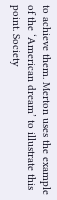to achieve them. Merton uses the example of the ‘American dream’ to illustrate this point. Society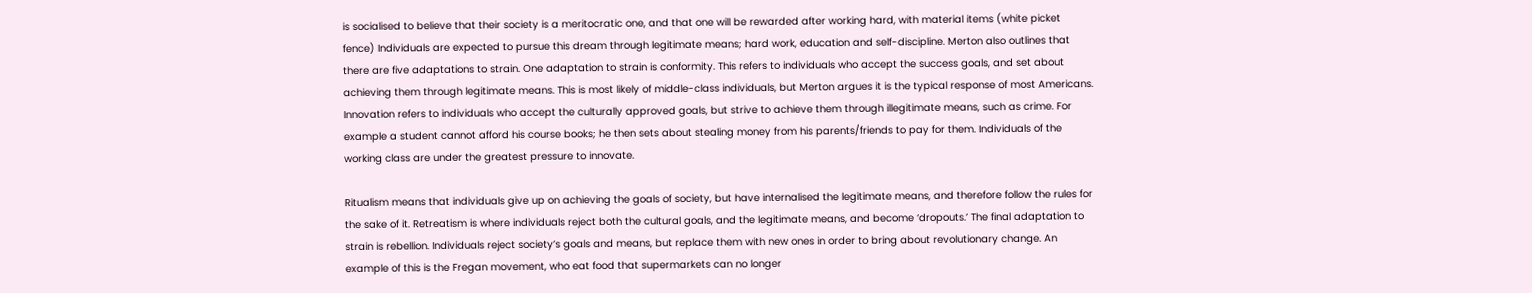is socialised to believe that their society is a meritocratic one, and that one will be rewarded after working hard, with material items (white picket fence) Individuals are expected to pursue this dream through legitimate means; hard work, education and self-discipline. Merton also outlines that there are five adaptations to strain. One adaptation to strain is conformity. This refers to individuals who accept the success goals, and set about achieving them through legitimate means. This is most likely of middle-class individuals, but Merton argues it is the typical response of most Americans. Innovation refers to individuals who accept the culturally approved goals, but strive to achieve them through illegitimate means, such as crime. For example a student cannot afford his course books; he then sets about stealing money from his parents/friends to pay for them. Individuals of the working class are under the greatest pressure to innovate.

Ritualism means that individuals give up on achieving the goals of society, but have internalised the legitimate means, and therefore follow the rules for the sake of it. Retreatism is where individuals reject both the cultural goals, and the legitimate means, and become ‘dropouts.’ The final adaptation to strain is rebellion. Individuals reject society’s goals and means, but replace them with new ones in order to bring about revolutionary change. An example of this is the Fregan movement, who eat food that supermarkets can no longer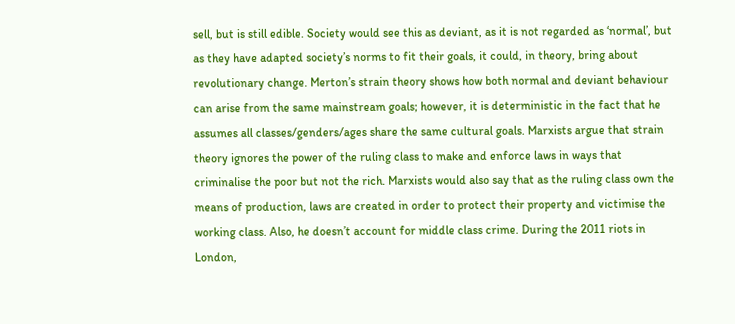sell, but is still edible. Society would see this as deviant, as it is not regarded as ‘normal’, but as they have adapted society’s norms to fit their goals, it could, in theory, bring about revolutionary change. Merton’s strain theory shows how both normal and deviant behaviour can arise from the same mainstream goals; however, it is deterministic in the fact that he assumes all classes/genders/ages share the same cultural goals. Marxists argue that strain theory ignores the power of the ruling class to make and enforce laws in ways that criminalise the poor but not the rich. Marxists would also say that as the ruling class own the means of production, laws are created in order to protect their property and victimise the working class. Also, he doesn’t account for middle class crime. During the 2011 riots in London,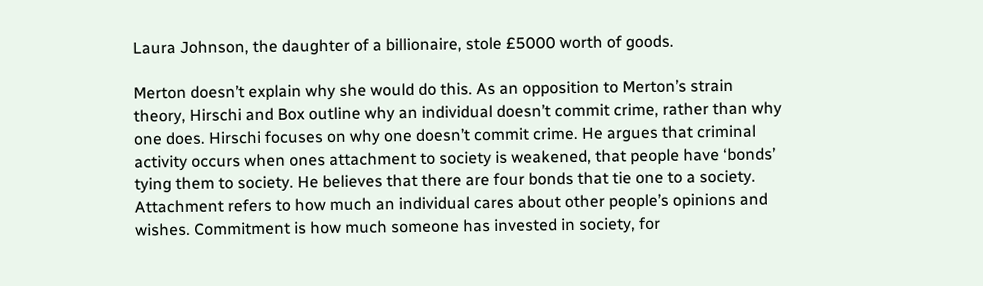Laura Johnson, the daughter of a billionaire, stole £5000 worth of goods.

Merton doesn’t explain why she would do this. As an opposition to Merton’s strain theory, Hirschi and Box outline why an individual doesn’t commit crime, rather than why one does. Hirschi focuses on why one doesn’t commit crime. He argues that criminal activity occurs when ones attachment to society is weakened, that people have ‘bonds’ tying them to society. He believes that there are four bonds that tie one to a society. Attachment refers to how much an individual cares about other people’s opinions and wishes. Commitment is how much someone has invested in society, for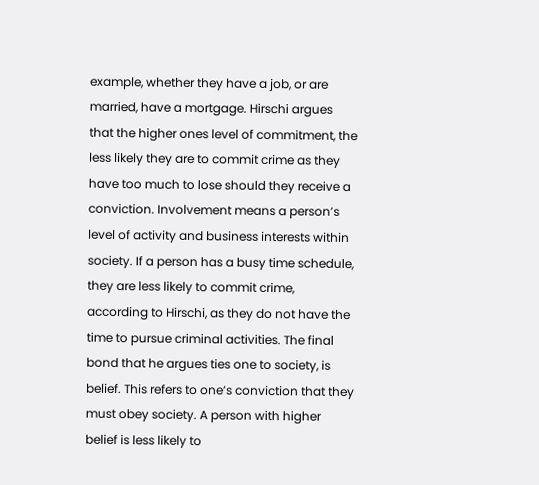example, whether they have a job, or are married, have a mortgage. Hirschi argues that the higher ones level of commitment, the less likely they are to commit crime as they have too much to lose should they receive a conviction. Involvement means a person’s level of activity and business interests within society. If a person has a busy time schedule, they are less likely to commit crime, according to Hirschi, as they do not have the time to pursue criminal activities. The final bond that he argues ties one to society, is belief. This refers to one’s conviction that they must obey society. A person with higher belief is less likely to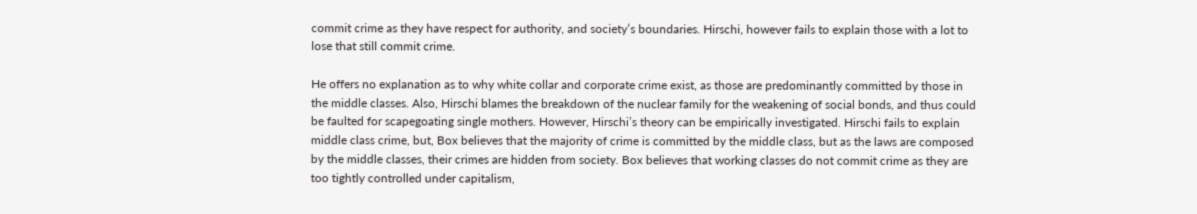commit crime as they have respect for authority, and society’s boundaries. Hirschi, however fails to explain those with a lot to lose that still commit crime.

He offers no explanation as to why white collar and corporate crime exist, as those are predominantly committed by those in the middle classes. Also, Hirschi blames the breakdown of the nuclear family for the weakening of social bonds, and thus could be faulted for scapegoating single mothers. However, Hirschi’s theory can be empirically investigated. Hirschi fails to explain middle class crime, but, Box believes that the majority of crime is committed by the middle class, but as the laws are composed by the middle classes, their crimes are hidden from society. Box believes that working classes do not commit crime as they are too tightly controlled under capitalism,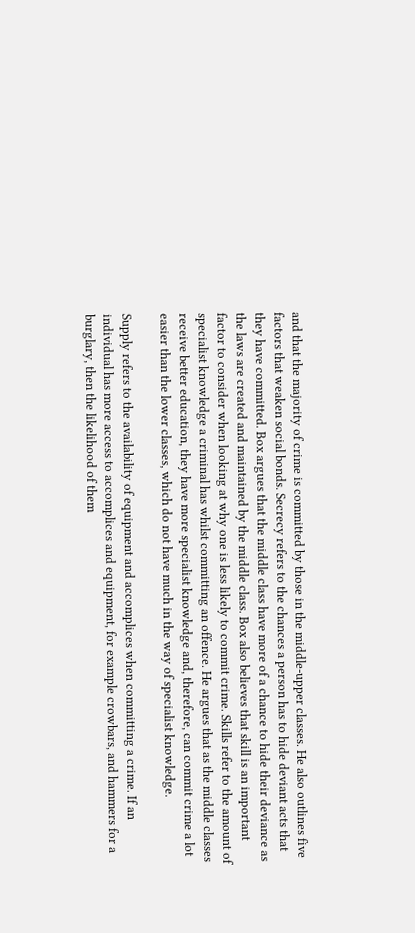and that the majority of crime is committed by those in the middle-upper classes. He also outlines five factors that weaken social bonds. Secrecy refers to the chances a person has to hide deviant acts that they have committed. Box argues that the middle class have more of a chance to hide their deviance as the laws are created and maintained by the middle class. Box also believes that skill is an important factor to consider when looking at why one is less likely to commit crime. Skills refer to the amount of specialist knowledge a criminal has whilst committing an offence. He argues that as the middle classes receive better education, they have more specialist knowledge and, therefore, can commit crime a lot easier than the lower classes, which do not have much in the way of specialist knowledge.

Supply refers to the availability of equipment and accomplices when committing a crime. If an individual has more access to accomplices and equipment, for example crowbars, and hammers for a burglary, then the likelihood of them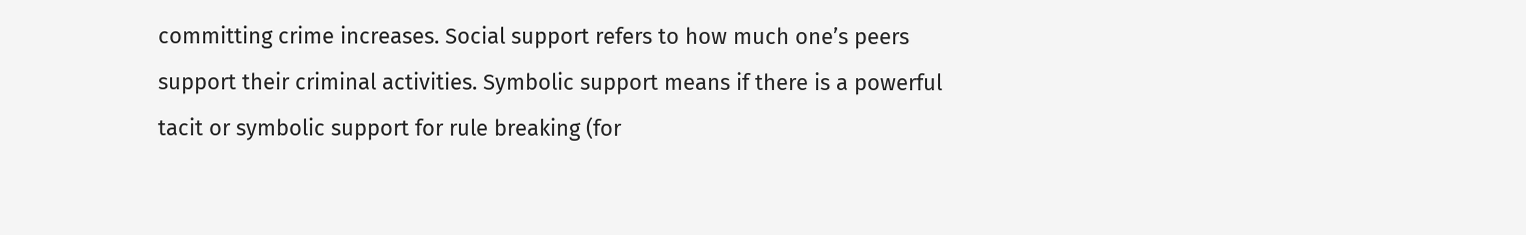committing crime increases. Social support refers to how much one’s peers support their criminal activities. Symbolic support means if there is a powerful tacit or symbolic support for rule breaking (for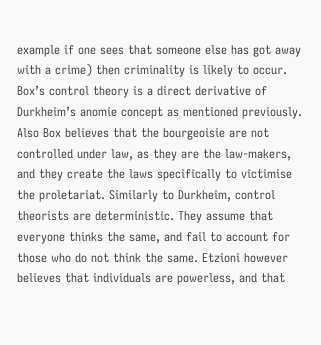example if one sees that someone else has got away with a crime) then criminality is likely to occur. Box’s control theory is a direct derivative of Durkheim’s anomie concept as mentioned previously. Also Box believes that the bourgeoisie are not controlled under law, as they are the law-makers, and they create the laws specifically to victimise the proletariat. Similarly to Durkheim, control theorists are deterministic. They assume that everyone thinks the same, and fail to account for those who do not think the same. Etzioni however believes that individuals are powerless, and that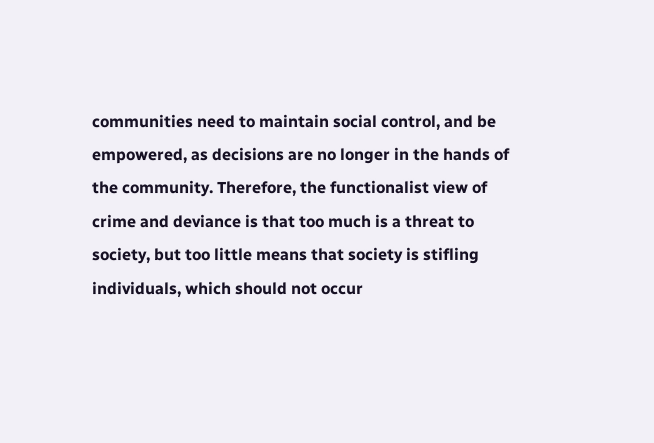communities need to maintain social control, and be empowered, as decisions are no longer in the hands of the community. Therefore, the functionalist view of crime and deviance is that too much is a threat to society, but too little means that society is stifling individuals, which should not occur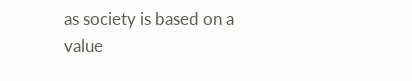as society is based on a value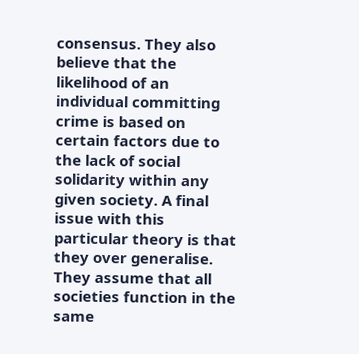consensus. They also believe that the likelihood of an individual committing crime is based on certain factors due to the lack of social solidarity within any given society. A final issue with this particular theory is that they over generalise. They assume that all societies function in the same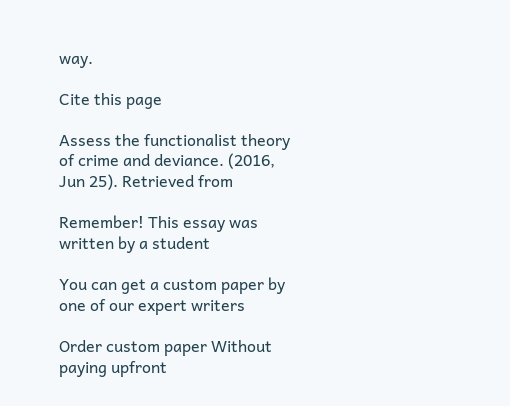way.

Cite this page

Assess the functionalist theory of crime and deviance. (2016, Jun 25). Retrieved from

Remember! This essay was written by a student

You can get a custom paper by one of our expert writers

Order custom paper Without paying upfront